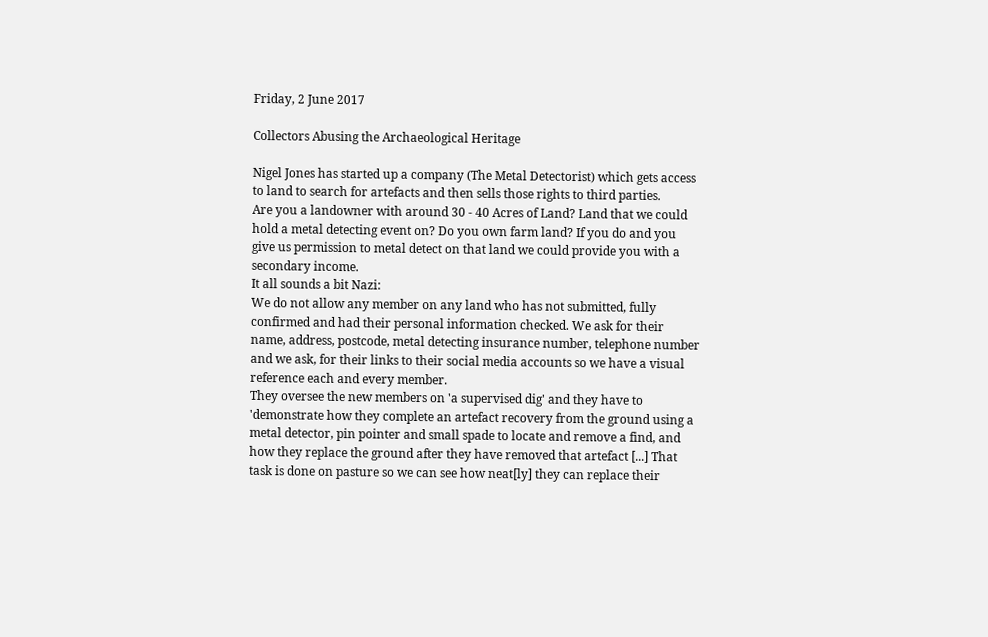Friday, 2 June 2017

Collectors Abusing the Archaeological Heritage

Nigel Jones has started up a company (The Metal Detectorist) which gets access to land to search for artefacts and then sells those rights to third parties.
Are you a landowner with around 30 - 40 Acres of Land? Land that we could hold a metal detecting event on? Do you own farm land? If you do and you give us permission to metal detect on that land we could provide you with a secondary income.
It all sounds a bit Nazi:
We do not allow any member on any land who has not submitted, fully confirmed and had their personal information checked. We ask for their name, address, postcode, metal detecting insurance number, telephone number and we ask, for their links to their social media accounts so we have a visual reference each and every member.
They oversee the new members on 'a supervised dig' and they have to  'demonstrate how they complete an artefact recovery from the ground using a metal detector, pin pointer and small spade to locate and remove a find, and how they replace the ground after they have removed that artefact [...] That task is done on pasture so we can see how neat[ly] they can replace their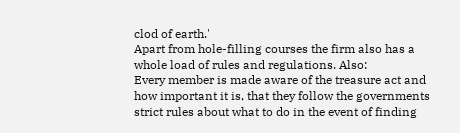clod of earth.'
Apart from hole-filling courses the firm also has a whole load of rules and regulations. Also:
Every member is made aware of the treasure act and how important it is, that they follow the governments strict rules about what to do in the event of finding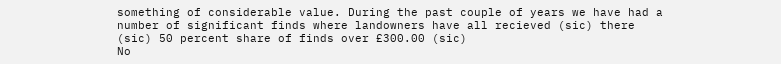something of considerable value. During the past couple of years we have had a number of significant finds where landowners have all recieved (sic) there (sic) 50 percent share of finds over £300.00 (sic)
No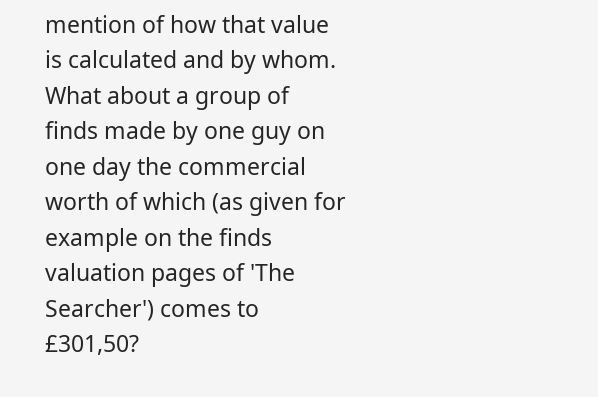mention of how that value is calculated and by whom. What about a group of finds made by one guy on one day the commercial worth of which (as given for example on the finds valuation pages of 'The Searcher') comes to £301,50?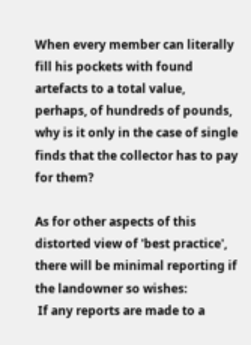When every member can literally fill his pockets with found artefacts to a total value, perhaps, of hundreds of pounds, why is it only in the case of single finds that the collector has to pay for them?

As for other aspects of this distorted view of 'best practice', there will be minimal reporting if the landowner so wishes:
 If any reports are made to a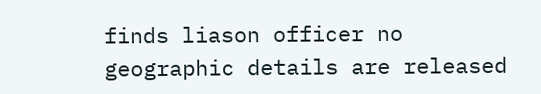finds liason officer no geographic details are released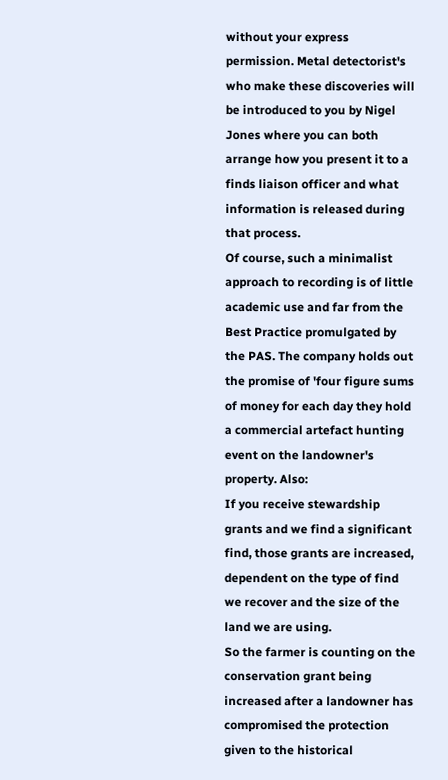without your express permission. Metal detectorist's who make these discoveries will be introduced to you by Nigel Jones where you can both arrange how you present it to a finds liaison officer and what information is released during that process.
Of course, such a minimalist approach to recording is of little academic use and far from the Best Practice promulgated by the PAS. The company holds out the promise of 'four figure sums of money for each day they hold a commercial artefact hunting event on the landowner's property. Also:
If you receive stewardship grants and we find a significant find, those grants are increased, dependent on the type of find we recover and the size of the land we are using.
So the farmer is counting on the conservation grant being increased after a landowner has compromised the protection given to the historical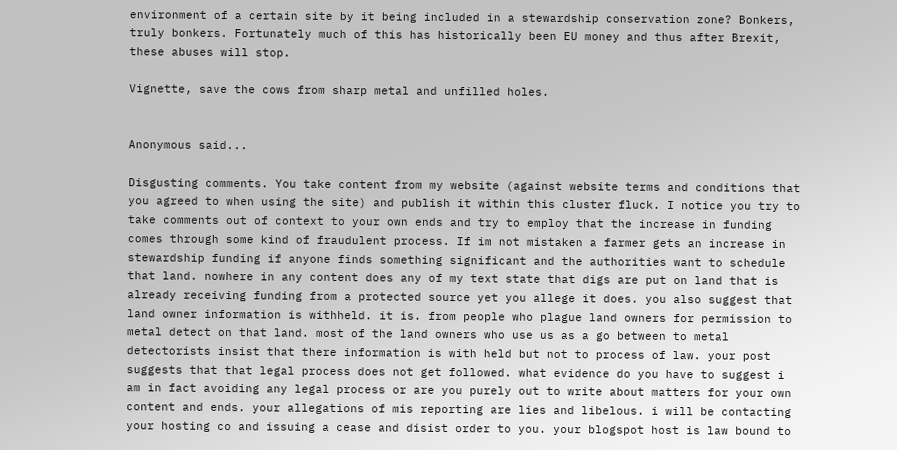environment of a certain site by it being included in a stewardship conservation zone? Bonkers, truly bonkers. Fortunately much of this has historically been EU money and thus after Brexit, these abuses will stop.

Vignette, save the cows from sharp metal and unfilled holes.


Anonymous said...

Disgusting comments. You take content from my website (against website terms and conditions that you agreed to when using the site) and publish it within this cluster fluck. I notice you try to take comments out of context to your own ends and try to employ that the increase in funding comes through some kind of fraudulent process. If im not mistaken a farmer gets an increase in stewardship funding if anyone finds something significant and the authorities want to schedule that land. nowhere in any content does any of my text state that digs are put on land that is already receiving funding from a protected source yet you allege it does. you also suggest that land owner information is withheld. it is. from people who plague land owners for permission to metal detect on that land. most of the land owners who use us as a go between to metal detectorists insist that there information is with held but not to process of law. your post suggests that that legal process does not get followed. what evidence do you have to suggest i am in fact avoiding any legal process or are you purely out to write about matters for your own content and ends. your allegations of mis reporting are lies and libelous. i will be contacting your hosting co and issuing a cease and disist order to you. your blogspot host is law bound to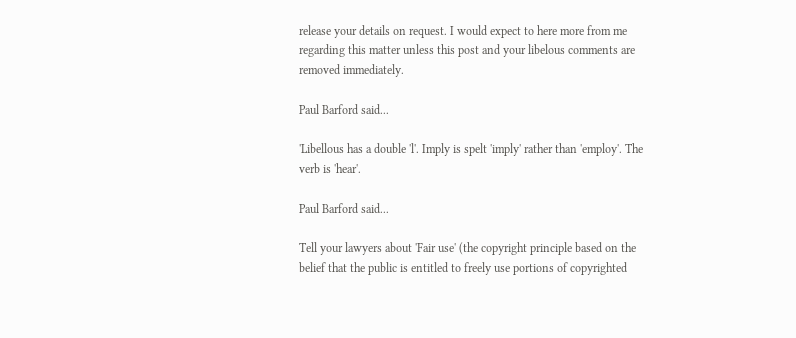release your details on request. I would expect to here more from me regarding this matter unless this post and your libelous comments are removed immediately.

Paul Barford said...

'Libellous has a double 'l'. Imply is spelt 'imply' rather than 'employ'. The verb is 'hear'.

Paul Barford said...

Tell your lawyers about 'Fair use' (the copyright principle based on the belief that the public is entitled to freely use portions of copyrighted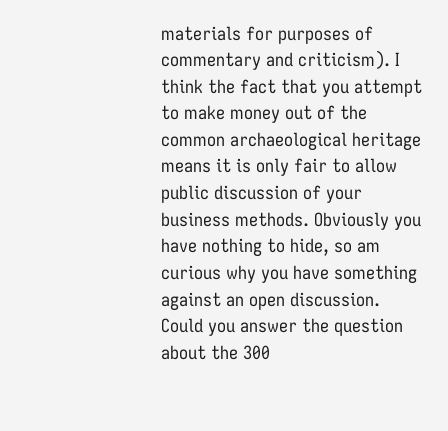materials for purposes of commentary and criticism). I think the fact that you attempt to make money out of the common archaeological heritage means it is only fair to allow public discussion of your business methods. Obviously you have nothing to hide, so am curious why you have something against an open discussion. Could you answer the question about the 300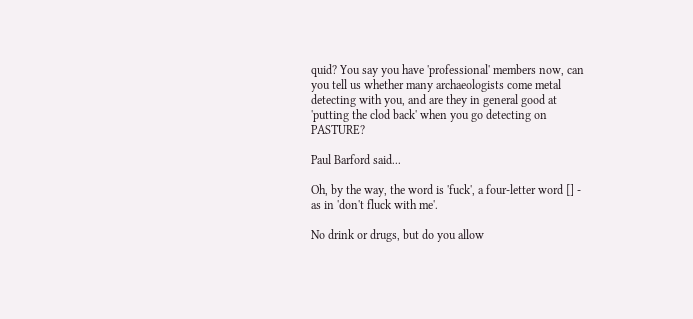quid? You say you have 'professional' members now, can you tell us whether many archaeologists come metal detecting with you, and are they in general good at 'putting the clod back' when you go detecting on PASTURE?

Paul Barford said...

Oh, by the way, the word is 'fuck', a four-letter word [] - as in 'don't fluck with me'.

No drink or drugs, but do you allow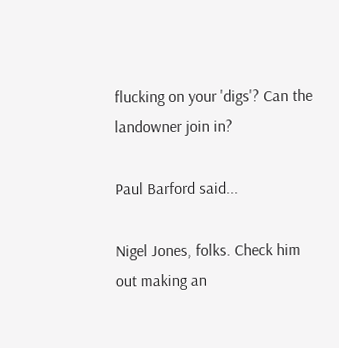flucking on your 'digs'? Can the landowner join in?

Paul Barford said...

Nigel Jones, folks. Check him out making an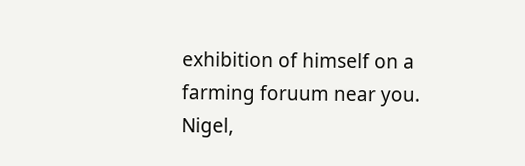exhibition of himself on a farming foruum near you. Nigel,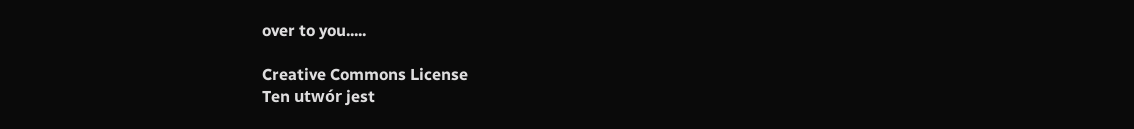over to you.....

Creative Commons License
Ten utwór jest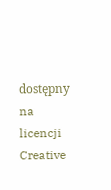dostępny na licencji Creative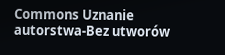Commons Uznanie autorstwa-Bez utworów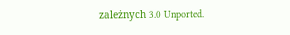zależnych 3.0 Unported.